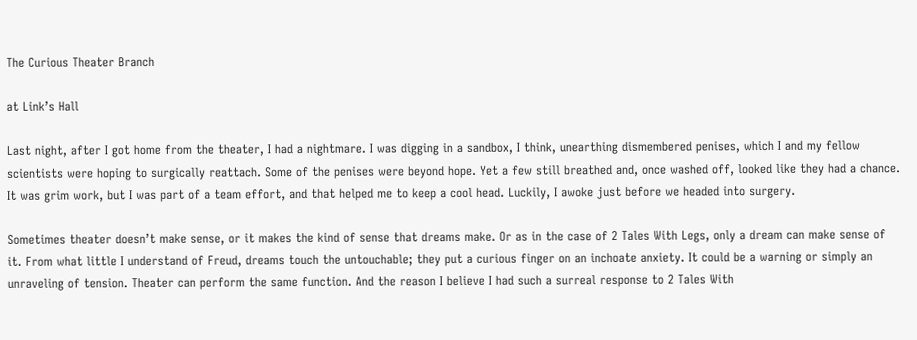The Curious Theater Branch

at Link’s Hall

Last night, after I got home from the theater, I had a nightmare. I was digging in a sandbox, I think, unearthing dismembered penises, which I and my fellow scientists were hoping to surgically reattach. Some of the penises were beyond hope. Yet a few still breathed and, once washed off, looked like they had a chance. It was grim work, but I was part of a team effort, and that helped me to keep a cool head. Luckily, I awoke just before we headed into surgery.

Sometimes theater doesn’t make sense, or it makes the kind of sense that dreams make. Or as in the case of 2 Tales With Legs, only a dream can make sense of it. From what little I understand of Freud, dreams touch the untouchable; they put a curious finger on an inchoate anxiety. It could be a warning or simply an unraveling of tension. Theater can perform the same function. And the reason I believe I had such a surreal response to 2 Tales With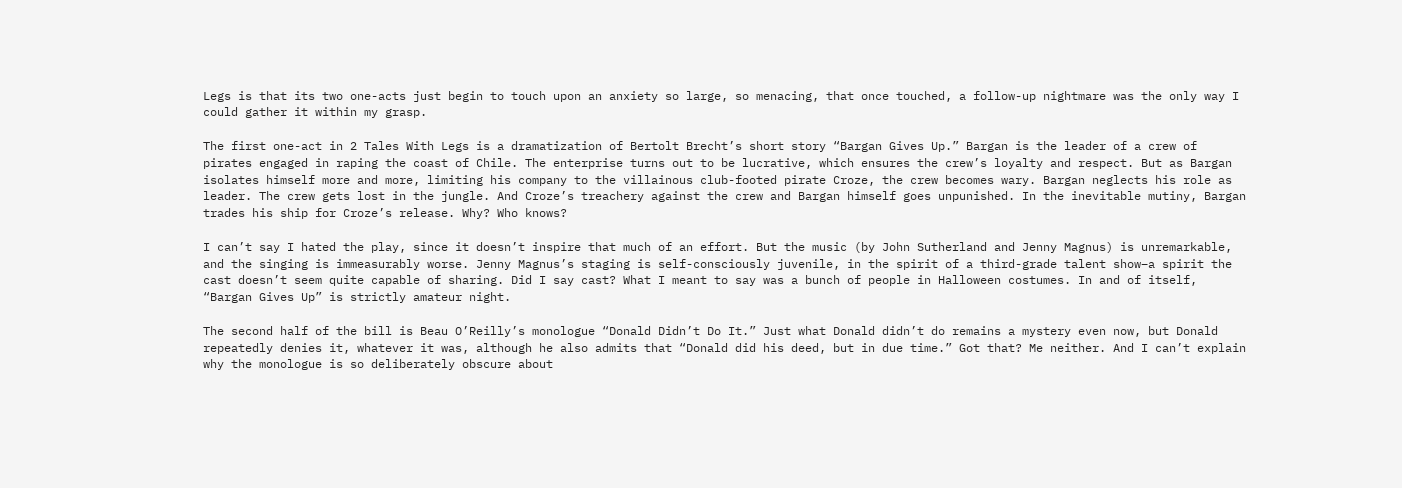Legs is that its two one-acts just begin to touch upon an anxiety so large, so menacing, that once touched, a follow-up nightmare was the only way I could gather it within my grasp.

The first one-act in 2 Tales With Legs is a dramatization of Bertolt Brecht’s short story “Bargan Gives Up.” Bargan is the leader of a crew of pirates engaged in raping the coast of Chile. The enterprise turns out to be lucrative, which ensures the crew’s loyalty and respect. But as Bargan isolates himself more and more, limiting his company to the villainous club-footed pirate Croze, the crew becomes wary. Bargan neglects his role as leader. The crew gets lost in the jungle. And Croze’s treachery against the crew and Bargan himself goes unpunished. In the inevitable mutiny, Bargan trades his ship for Croze’s release. Why? Who knows?

I can’t say I hated the play, since it doesn’t inspire that much of an effort. But the music (by John Sutherland and Jenny Magnus) is unremarkable, and the singing is immeasurably worse. Jenny Magnus’s staging is self-consciously juvenile, in the spirit of a third-grade talent show–a spirit the cast doesn’t seem quite capable of sharing. Did I say cast? What I meant to say was a bunch of people in Halloween costumes. In and of itself, “Bargan Gives Up” is strictly amateur night.

The second half of the bill is Beau O’Reilly’s monologue “Donald Didn’t Do It.” Just what Donald didn’t do remains a mystery even now, but Donald repeatedly denies it, whatever it was, although he also admits that “Donald did his deed, but in due time.” Got that? Me neither. And I can’t explain why the monologue is so deliberately obscure about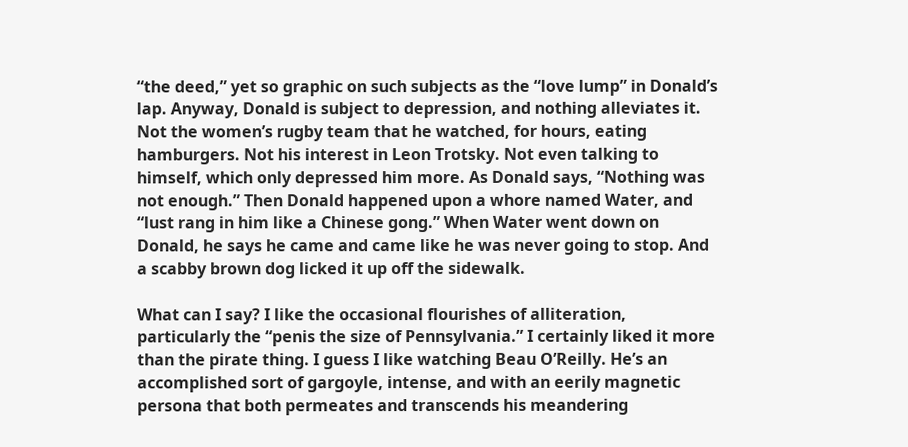“the deed,” yet so graphic on such subjects as the “love lump” in Donald’s lap. Anyway, Donald is subject to depression, and nothing alleviates it. Not the women’s rugby team that he watched, for hours, eating hamburgers. Not his interest in Leon Trotsky. Not even talking to himself, which only depressed him more. As Donald says, “Nothing was not enough.” Then Donald happened upon a whore named Water, and “lust rang in him like a Chinese gong.” When Water went down on Donald, he says he came and came like he was never going to stop. And a scabby brown dog licked it up off the sidewalk.

What can I say? I like the occasional flourishes of alliteration, particularly the “penis the size of Pennsylvania.” I certainly liked it more than the pirate thing. I guess I like watching Beau O’Reilly. He’s an accomplished sort of gargoyle, intense, and with an eerily magnetic persona that both permeates and transcends his meandering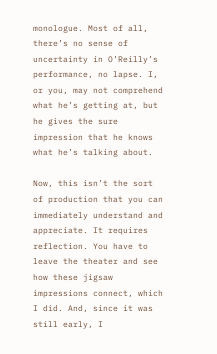monologue. Most of all, there’s no sense of uncertainty in O’Reilly’s performance, no lapse. I, or you, may not comprehend what he’s getting at, but he gives the sure impression that he knows what he’s talking about.

Now, this isn’t the sort of production that you can immediately understand and appreciate. It requires reflection. You have to leave the theater and see how these jigsaw impressions connect, which I did. And, since it was still early, I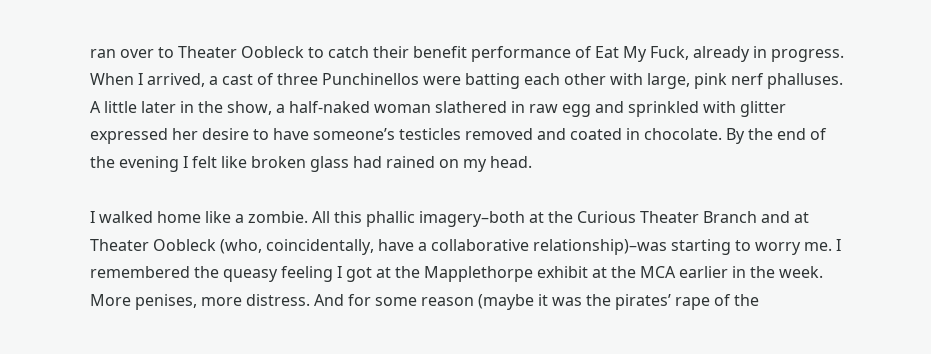ran over to Theater Oobleck to catch their benefit performance of Eat My Fuck, already in progress. When I arrived, a cast of three Punchinellos were batting each other with large, pink nerf phalluses. A little later in the show, a half-naked woman slathered in raw egg and sprinkled with glitter expressed her desire to have someone’s testicles removed and coated in chocolate. By the end of the evening I felt like broken glass had rained on my head.

I walked home like a zombie. All this phallic imagery–both at the Curious Theater Branch and at Theater Oobleck (who, coincidentally, have a collaborative relationship)–was starting to worry me. I remembered the queasy feeling I got at the Mapplethorpe exhibit at the MCA earlier in the week. More penises, more distress. And for some reason (maybe it was the pirates’ rape of the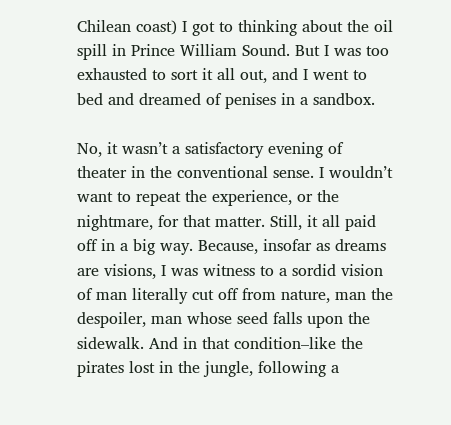Chilean coast) I got to thinking about the oil spill in Prince William Sound. But I was too exhausted to sort it all out, and I went to bed and dreamed of penises in a sandbox.

No, it wasn’t a satisfactory evening of theater in the conventional sense. I wouldn’t want to repeat the experience, or the nightmare, for that matter. Still, it all paid off in a big way. Because, insofar as dreams are visions, I was witness to a sordid vision of man literally cut off from nature, man the despoiler, man whose seed falls upon the sidewalk. And in that condition–like the pirates lost in the jungle, following a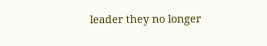leader they no longer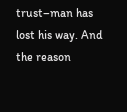trust–man has lost his way. And the reason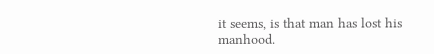it seems, is that man has lost his manhood.